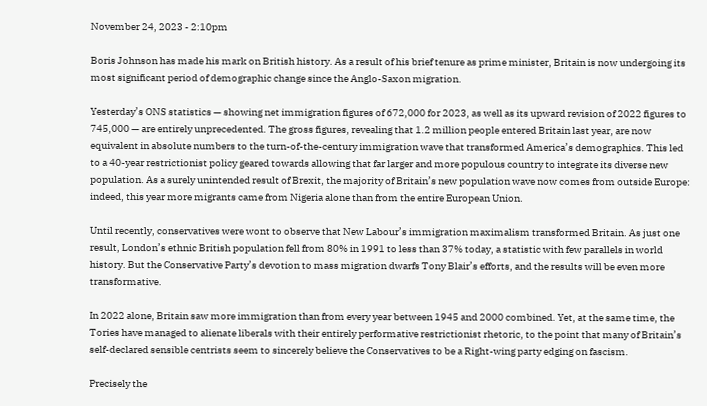November 24, 2023 - 2:10pm

Boris Johnson has made his mark on British history. As a result of his brief tenure as prime minister, Britain is now undergoing its most significant period of demographic change since the Anglo-Saxon migration.

Yesterday’s ONS statistics — showing net immigration figures of 672,000 for 2023, as well as its upward revision of 2022 figures to 745,000 — are entirely unprecedented. The gross figures, revealing that 1.2 million people entered Britain last year, are now equivalent in absolute numbers to the turn-of-the-century immigration wave that transformed America’s demographics. This led to a 40-year restrictionist policy geared towards allowing that far larger and more populous country to integrate its diverse new population. As a surely unintended result of Brexit, the majority of Britain’s new population wave now comes from outside Europe: indeed, this year more migrants came from Nigeria alone than from the entire European Union.

Until recently, conservatives were wont to observe that New Labour’s immigration maximalism transformed Britain. As just one result, London’s ethnic British population fell from 80% in 1991 to less than 37% today, a statistic with few parallels in world history. But the Conservative Party’s devotion to mass migration dwarfs Tony Blair’s efforts, and the results will be even more transformative.

In 2022 alone, Britain saw more immigration than from every year between 1945 and 2000 combined. Yet, at the same time, the Tories have managed to alienate liberals with their entirely performative restrictionist rhetoric, to the point that many of Britain’s self-declared sensible centrists seem to sincerely believe the Conservatives to be a Right-wing party edging on fascism.

Precisely the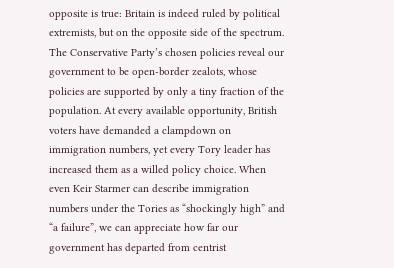opposite is true: Britain is indeed ruled by political extremists, but on the opposite side of the spectrum. The Conservative Party’s chosen policies reveal our government to be open-border zealots, whose policies are supported by only a tiny fraction of the population. At every available opportunity, British voters have demanded a clampdown on immigration numbers, yet every Tory leader has increased them as a willed policy choice. When even Keir Starmer can describe immigration numbers under the Tories as “shockingly high” and “a failure”, we can appreciate how far our government has departed from centrist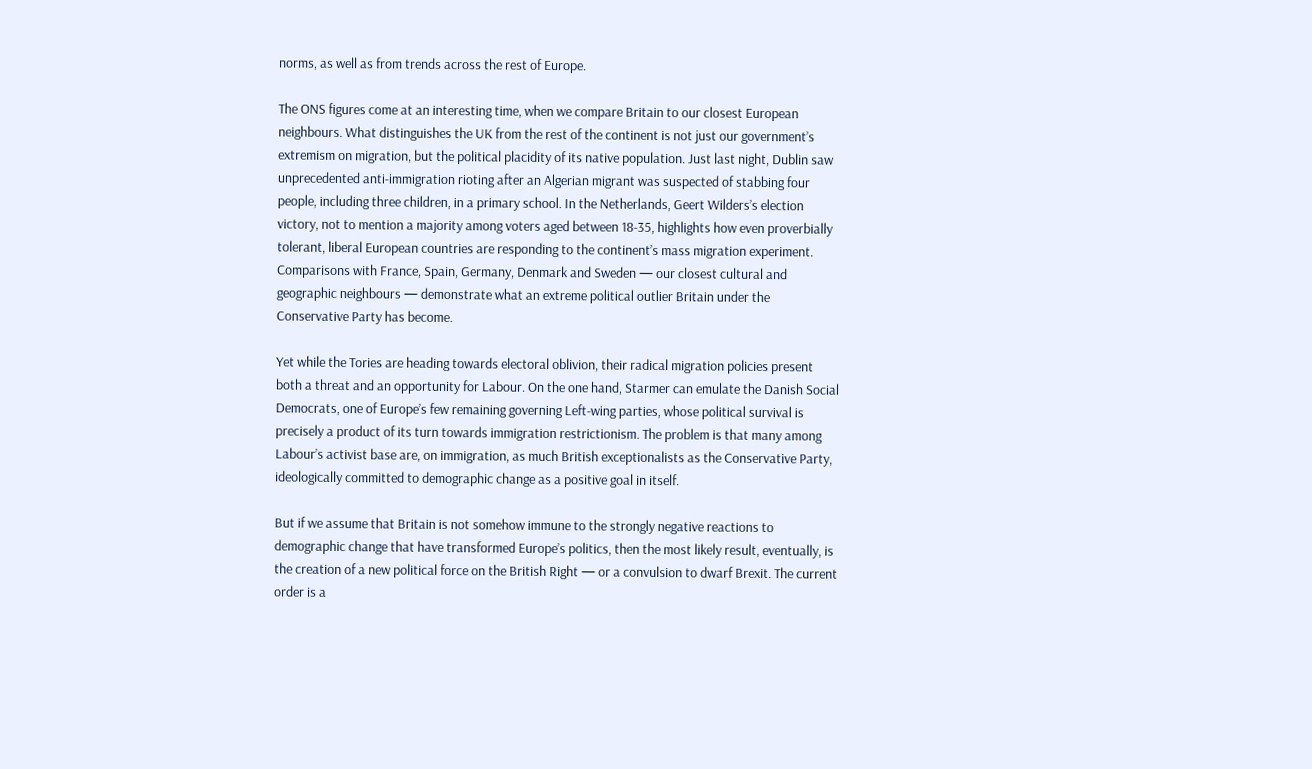norms, as well as from trends across the rest of Europe.

The ONS figures come at an interesting time, when we compare Britain to our closest European neighbours. What distinguishes the UK from the rest of the continent is not just our government’s extremism on migration, but the political placidity of its native population. Just last night, Dublin saw unprecedented anti-immigration rioting after an Algerian migrant was suspected of stabbing four people, including three children, in a primary school. In the Netherlands, Geert Wilders’s election victory, not to mention a majority among voters aged between 18-35, highlights how even proverbially tolerant, liberal European countries are responding to the continent’s mass migration experiment. Comparisons with France, Spain, Germany, Denmark and Sweden — our closest cultural and geographic neighbours — demonstrate what an extreme political outlier Britain under the Conservative Party has become.

Yet while the Tories are heading towards electoral oblivion, their radical migration policies present both a threat and an opportunity for Labour. On the one hand, Starmer can emulate the Danish Social Democrats, one of Europe’s few remaining governing Left-wing parties, whose political survival is precisely a product of its turn towards immigration restrictionism. The problem is that many among Labour’s activist base are, on immigration, as much British exceptionalists as the Conservative Party, ideologically committed to demographic change as a positive goal in itself.

But if we assume that Britain is not somehow immune to the strongly negative reactions to demographic change that have transformed Europe’s politics, then the most likely result, eventually, is the creation of a new political force on the British Right — or a convulsion to dwarf Brexit. The current order is a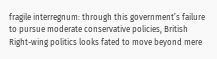fragile interregnum: through this government’s failure to pursue moderate conservative policies, British Right-wing politics looks fated to move beyond mere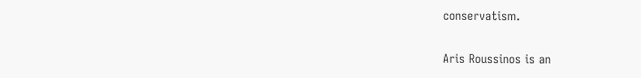conservatism.

Aris Roussinos is an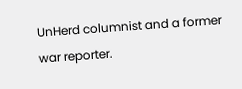UnHerd columnist and a former war reporter.